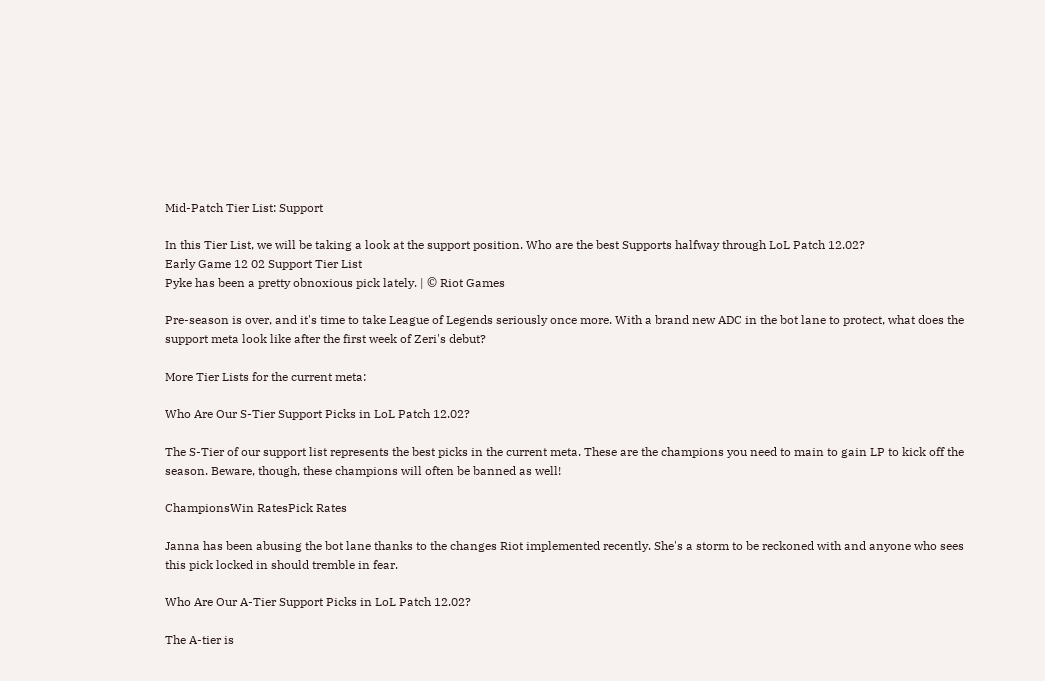Mid-Patch Tier List: Support

In this Tier List, we will be taking a look at the support position. Who are the best Supports halfway through LoL Patch 12.02?
Early Game 12 02 Support Tier List
Pyke has been a pretty obnoxious pick lately. | © Riot Games

Pre-season is over, and it's time to take League of Legends seriously once more. With a brand new ADC in the bot lane to protect, what does the support meta look like after the first week of Zeri's debut?

More Tier Lists for the current meta:

Who Are Our S-Tier Support Picks in LoL Patch 12.02?

The S-Tier of our support list represents the best picks in the current meta. These are the champions you need to main to gain LP to kick off the season. Beware, though, these champions will often be banned as well!

ChampionsWin RatesPick Rates

Janna has been abusing the bot lane thanks to the changes Riot implemented recently. She's a storm to be reckoned with and anyone who sees this pick locked in should tremble in fear.

Who Are Our A-Tier Support Picks in LoL Patch 12.02?

The A-tier is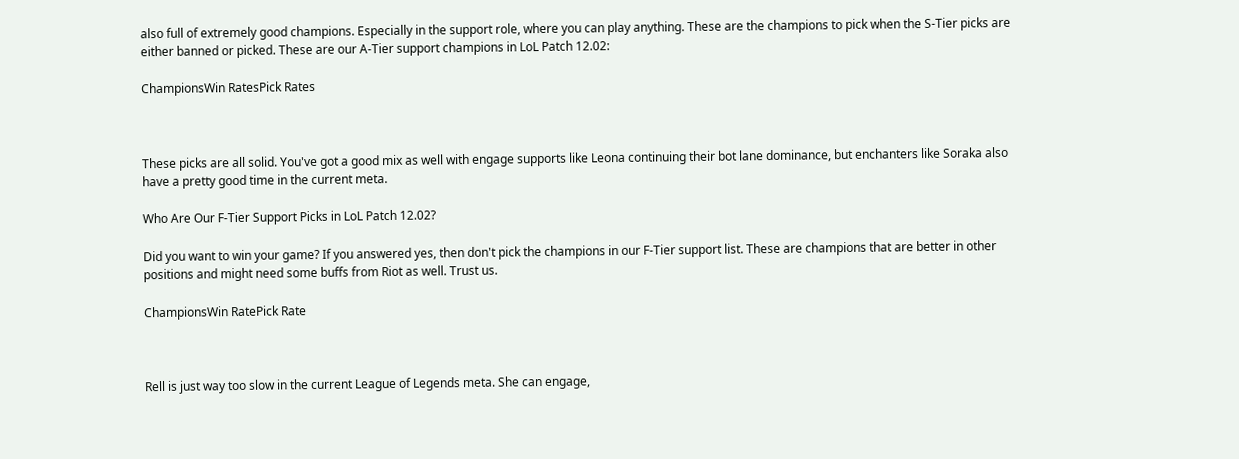also full of extremely good champions. Especially in the support role, where you can play anything. These are the champions to pick when the S-Tier picks are either banned or picked. These are our A-Tier support champions in LoL Patch 12.02:

ChampionsWin RatesPick Rates



These picks are all solid. You've got a good mix as well with engage supports like Leona continuing their bot lane dominance, but enchanters like Soraka also have a pretty good time in the current meta.

Who Are Our F-Tier Support Picks in LoL Patch 12.02?

Did you want to win your game? If you answered yes, then don't pick the champions in our F-Tier support list. These are champions that are better in other positions and might need some buffs from Riot as well. Trust us.

ChampionsWin RatePick Rate



Rell is just way too slow in the current League of Legends meta. She can engage,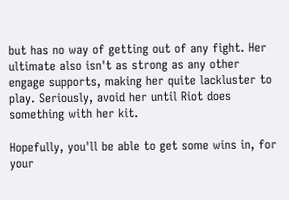but has no way of getting out of any fight. Her ultimate also isn't as strong as any other engage supports, making her quite lackluster to play. Seriously, avoid her until Riot does something with her kit.

Hopefully, you'll be able to get some wins in, for your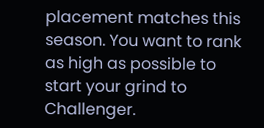placement matches this season. You want to rank as high as possible to start your grind to Challenger.